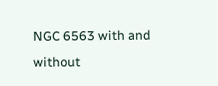NGC 6563 with and without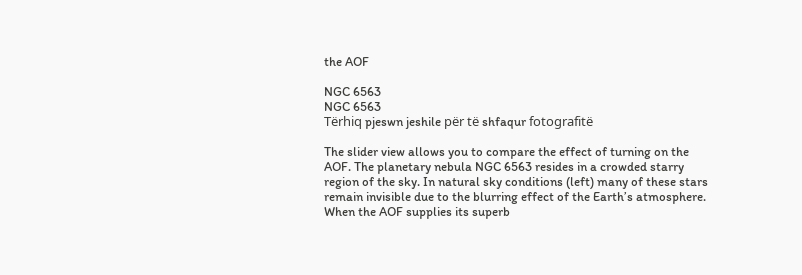the AOF

NGC 6563
NGC 6563
Tërhiq pjeswn jeshile për të shfaqur fotografitë

The slider view allows you to compare the effect of turning on the AOF. The planetary nebula NGC 6563 resides in a crowded starry region of the sky. In natural sky conditions (left) many of these stars remain invisible due to the blurring effect of the Earth’s atmosphere. When the AOF supplies its superb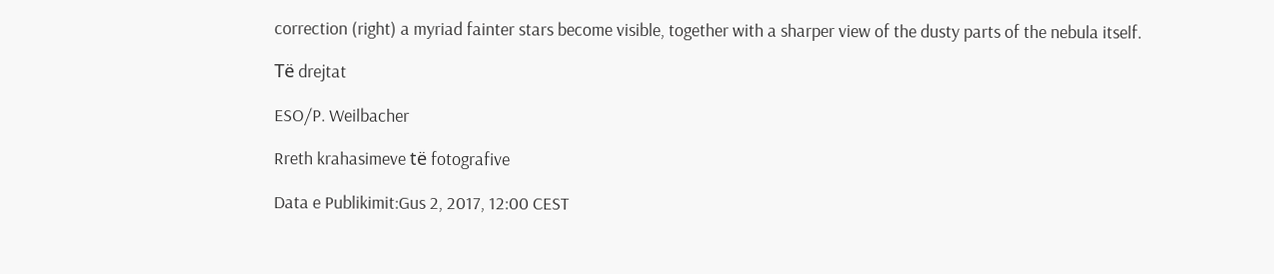correction (right) a myriad fainter stars become visible, together with a sharper view of the dusty parts of the nebula itself.

Të drejtat

ESO/P. Weilbacher

Rreth krahasimeve të fotografive

Data e Publikimit:Gus 2, 2017, 12:00 CEST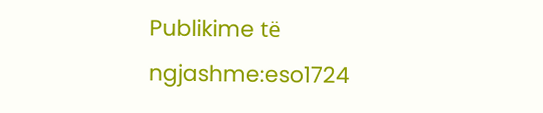Publikime të ngjashme:eso1724